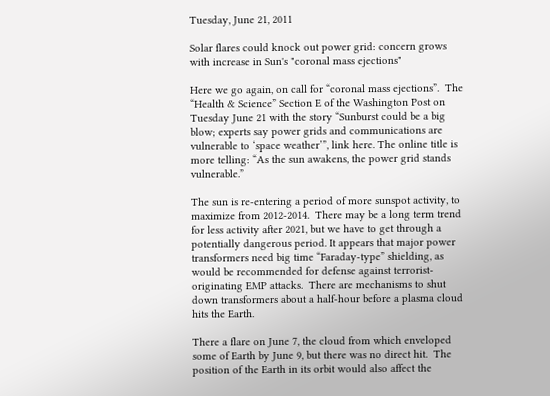Tuesday, June 21, 2011

Solar flares could knock out power grid: concern grows with increase in Sun's "coronal mass ejections"

Here we go again, on call for “coronal mass ejections”.  The “Health & Science” Section E of the Washington Post on Tuesday June 21 with the story “Sunburst could be a big blow; experts say power grids and communications are vulnerable to ‘space weather’”, link here. The online title is more telling: “As the sun awakens, the power grid stands vulnerable.”

The sun is re-entering a period of more sunspot activity, to maximize from 2012-2014.  There may be a long term trend for less activity after 2021, but we have to get through a potentially dangerous period. It appears that major power transformers need big time “Faraday-type” shielding, as would be recommended for defense against terrorist-originating EMP attacks.  There are mechanisms to shut down transformers about a half-hour before a plasma cloud hits the Earth.

There a flare on June 7, the cloud from which enveloped some of Earth by June 9, but there was no direct hit.  The position of the Earth in its orbit would also affect the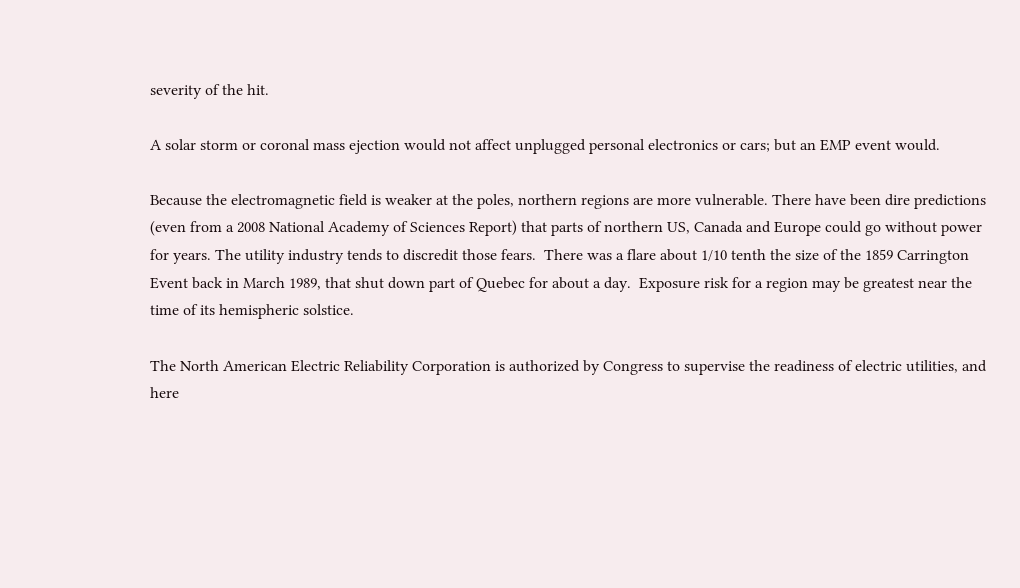severity of the hit.

A solar storm or coronal mass ejection would not affect unplugged personal electronics or cars; but an EMP event would.

Because the electromagnetic field is weaker at the poles, northern regions are more vulnerable. There have been dire predictions (even from a 2008 National Academy of Sciences Report) that parts of northern US, Canada and Europe could go without power for years. The utility industry tends to discredit those fears.  There was a flare about 1/10 tenth the size of the 1859 Carrington Event back in March 1989, that shut down part of Quebec for about a day.  Exposure risk for a region may be greatest near the time of its hemispheric solstice.

The North American Electric Reliability Corporation is authorized by Congress to supervise the readiness of electric utilities, and here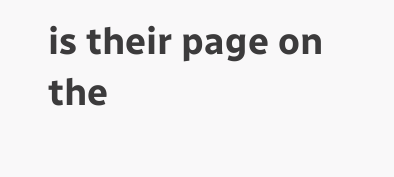is their page on the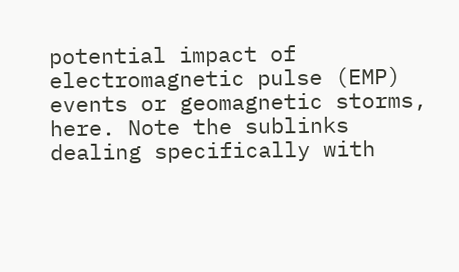potential impact of electromagnetic pulse (EMP) events or geomagnetic storms, here. Note the sublinks dealing specifically with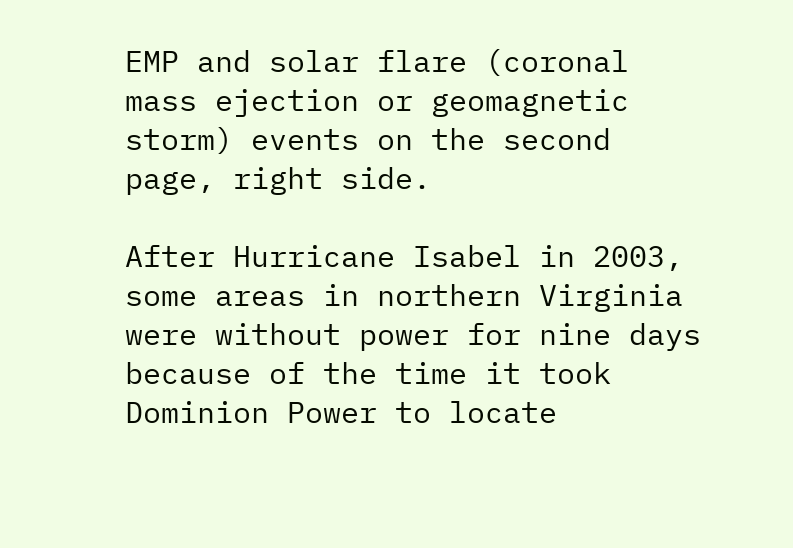EMP and solar flare (coronal mass ejection or geomagnetic storm) events on the second page, right side.

After Hurricane Isabel in 2003, some areas in northern Virginia were without power for nine days because of the time it took Dominion Power to locate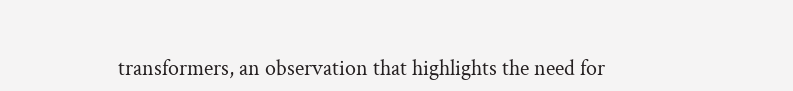transformers, an observation that highlights the need for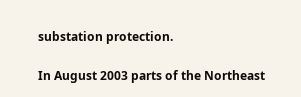substation protection.

In August 2003 parts of the Northeast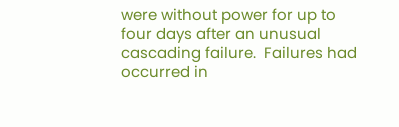were without power for up to four days after an unusual cascading failure.  Failures had occurred in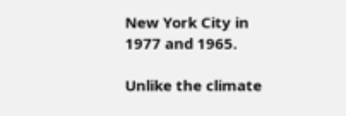New York City in 1977 and 1965.

Unlike the climate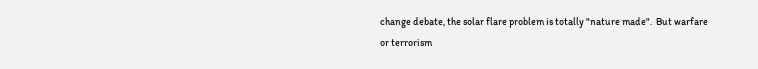change debate, the solar flare problem is totally "nature made".  But warfare or terrorism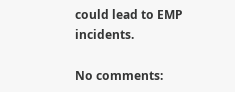could lead to EMP incidents.

No comments: